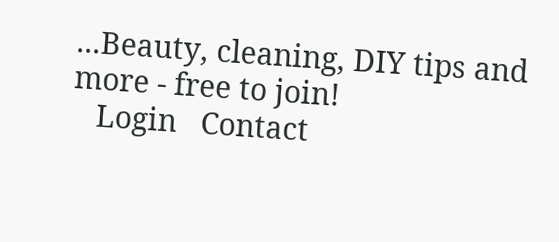...Beauty, cleaning, DIY tips and more - free to join!
   Login   Contact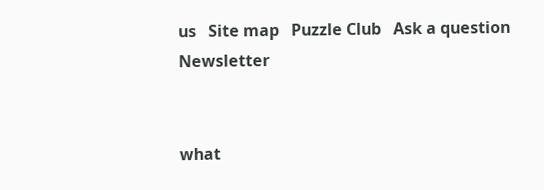us   Site map   Puzzle Club   Ask a question    Newsletter


what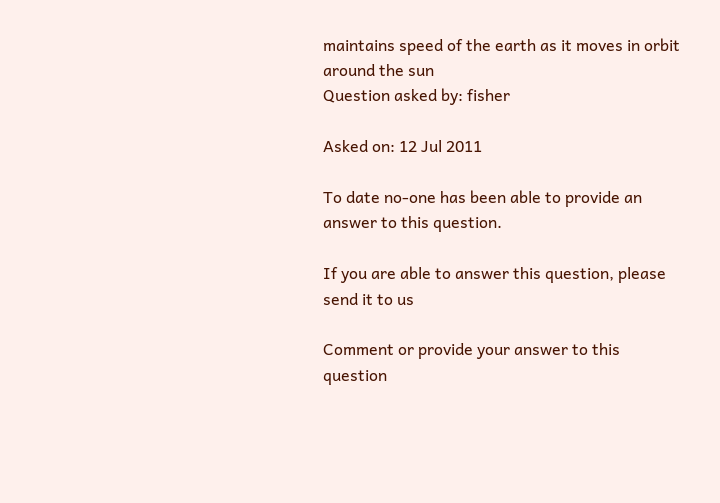maintains speed of the earth as it moves in orbit around the sun
Question asked by: fisher

Asked on: 12 Jul 2011

To date no-one has been able to provide an answer to this question.

If you are able to answer this question, please send it to us

Comment or provide your answer to this question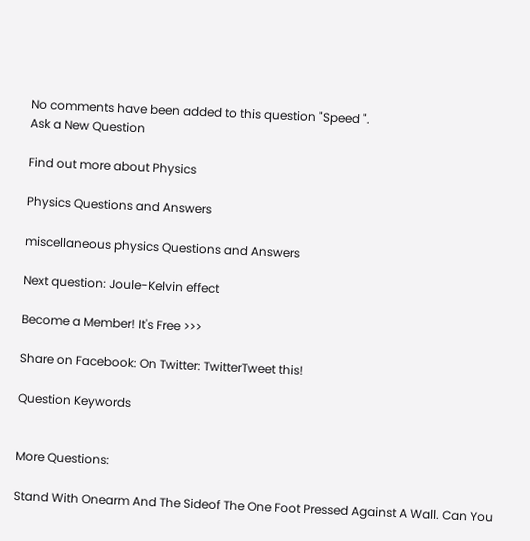No comments have been added to this question "Speed ".
Ask a New Question

Find out more about Physics

Physics Questions and Answers

miscellaneous physics Questions and Answers

Next question: Joule-Kelvin effect

Become a Member! It's Free >>>

Share on Facebook: On Twitter: TwitterTweet this!

Question Keywords


More Questions:

Stand With Onearm And The Sideof The One Foot Pressed Against A Wall. Can You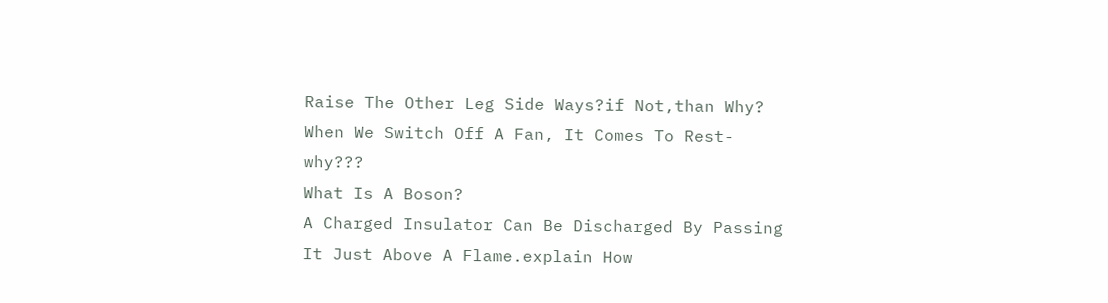Raise The Other Leg Side Ways?if Not,than Why?
When We Switch Off A Fan, It Comes To Rest-why???
What Is A Boson?
A Charged Insulator Can Be Discharged By Passing It Just Above A Flame.explain How